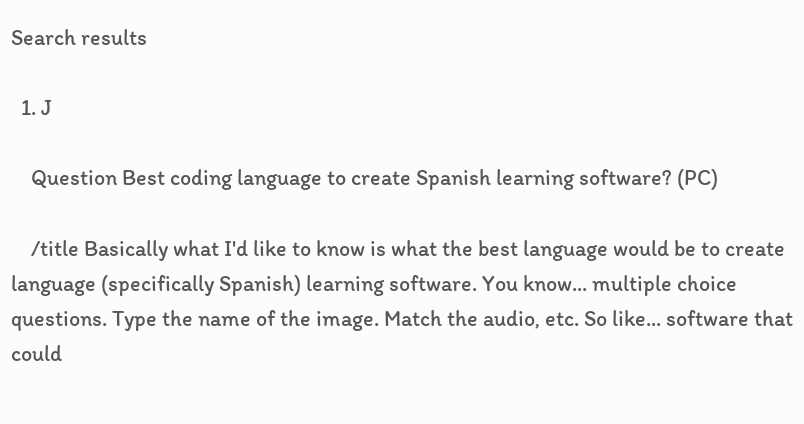Search results

  1. J

    Question Best coding language to create Spanish learning software? (PC)

    /title Basically what I'd like to know is what the best language would be to create language (specifically Spanish) learning software. You know... multiple choice questions. Type the name of the image. Match the audio, etc. So like... software that could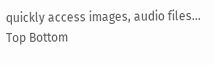quickly access images, audio files...
Top Bottom